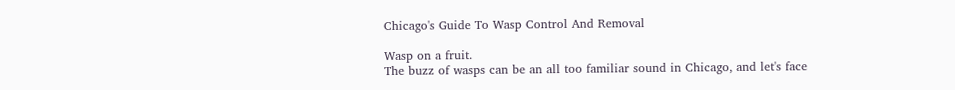Chicago's Guide To Wasp Control And Removal

Wasp on a fruit.
The buzz of wasps can be an all too familiar sound in Chicago, and let's face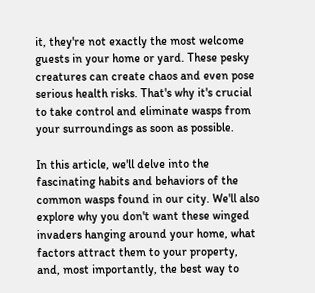it, they're not exactly the most welcome guests in your home or yard. These pesky creatures can create chaos and even pose serious health risks. That's why it's crucial to take control and eliminate wasps from your surroundings as soon as possible.

In this article, we'll delve into the fascinating habits and behaviors of the common wasps found in our city. We'll also explore why you don't want these winged invaders hanging around your home, what factors attract them to your property, and, most importantly, the best way to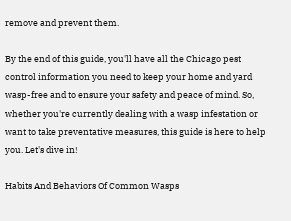remove and prevent them.

By the end of this guide, you'll have all the Chicago pest control information you need to keep your home and yard wasp-free and to ensure your safety and peace of mind. So, whether you're currently dealing with a wasp infestation or want to take preventative measures, this guide is here to help you. Let's dive in!

Habits And Behaviors Of Common Wasps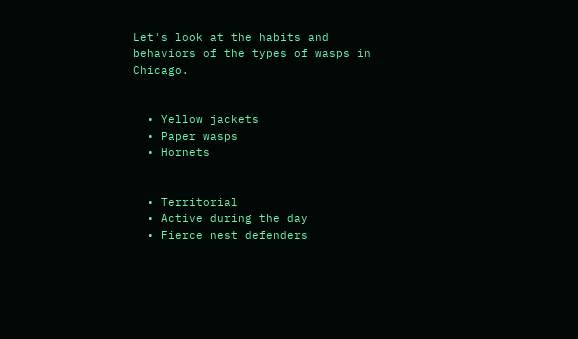Let's look at the habits and behaviors of the types of wasps in Chicago.


  • Yellow jackets
  • Paper wasps
  • Hornets


  • Territorial
  • Active during the day
  • Fierce nest defenders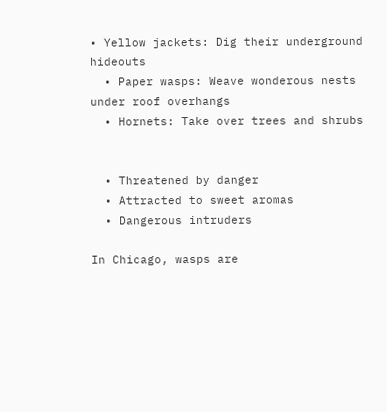• Yellow jackets: Dig their underground hideouts
  • Paper wasps: Weave wonderous nests under roof overhangs
  • Hornets: Take over trees and shrubs


  • Threatened by danger
  • Attracted to sweet aromas
  • Dangerous intruders

In Chicago, wasps are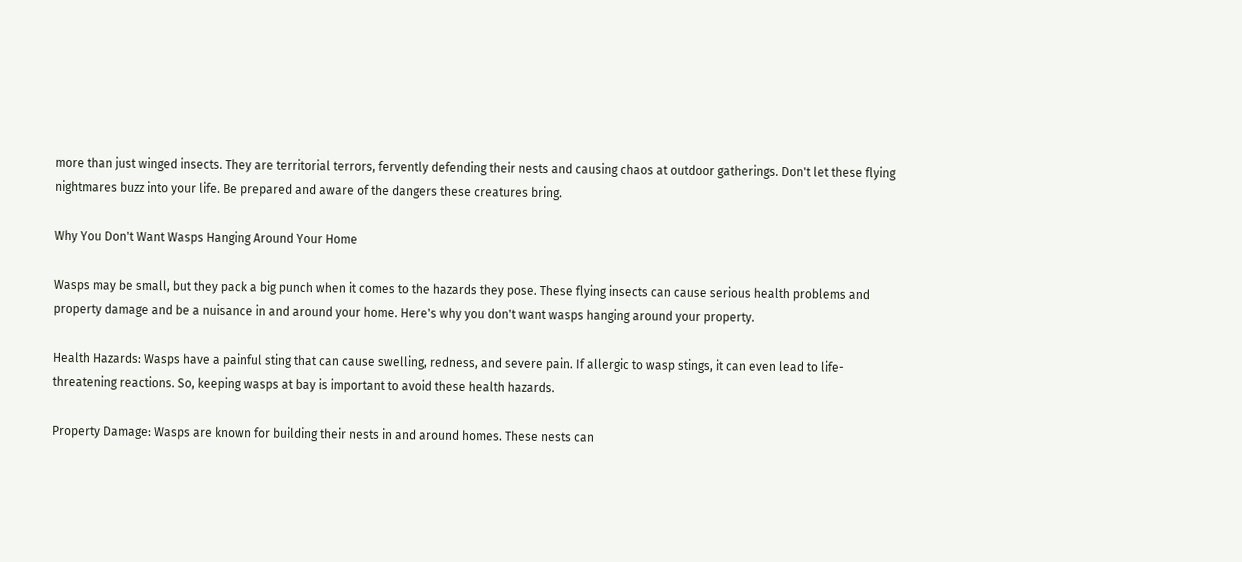more than just winged insects. They are territorial terrors, fervently defending their nests and causing chaos at outdoor gatherings. Don't let these flying nightmares buzz into your life. Be prepared and aware of the dangers these creatures bring.

Why You Don't Want Wasps Hanging Around Your Home

Wasps may be small, but they pack a big punch when it comes to the hazards they pose. These flying insects can cause serious health problems and property damage and be a nuisance in and around your home. Here's why you don't want wasps hanging around your property.

Health Hazards: Wasps have a painful sting that can cause swelling, redness, and severe pain. If allergic to wasp stings, it can even lead to life-threatening reactions. So, keeping wasps at bay is important to avoid these health hazards.

Property Damage: Wasps are known for building their nests in and around homes. These nests can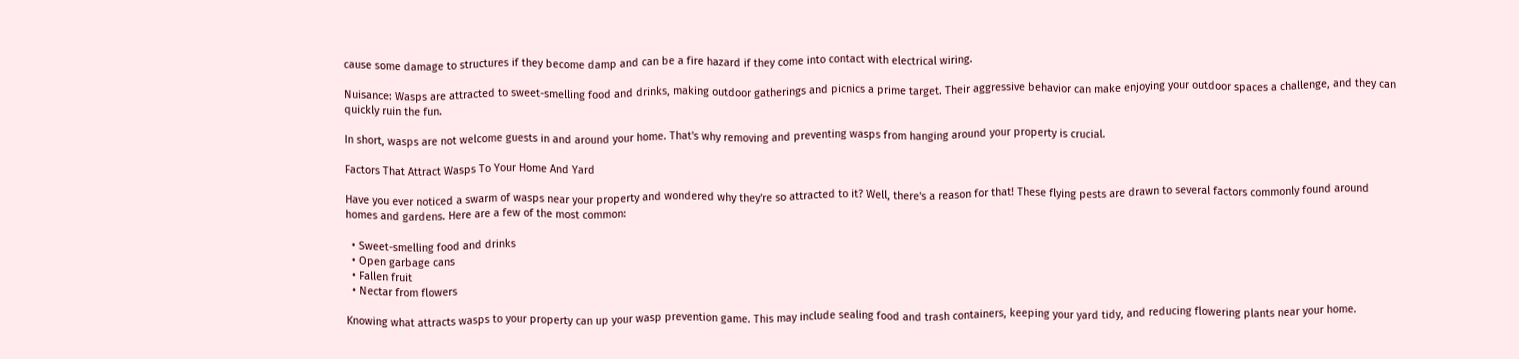cause some damage to structures if they become damp and can be a fire hazard if they come into contact with electrical wiring.

Nuisance: Wasps are attracted to sweet-smelling food and drinks, making outdoor gatherings and picnics a prime target. Their aggressive behavior can make enjoying your outdoor spaces a challenge, and they can quickly ruin the fun.

In short, wasps are not welcome guests in and around your home. That's why removing and preventing wasps from hanging around your property is crucial.

Factors That Attract Wasps To Your Home And Yard

Have you ever noticed a swarm of wasps near your property and wondered why they're so attracted to it? Well, there's a reason for that! These flying pests are drawn to several factors commonly found around homes and gardens. Here are a few of the most common:

  • Sweet-smelling food and drinks
  • Open garbage cans
  • Fallen fruit
  • Nectar from flowers

Knowing what attracts wasps to your property can up your wasp prevention game. This may include sealing food and trash containers, keeping your yard tidy, and reducing flowering plants near your home.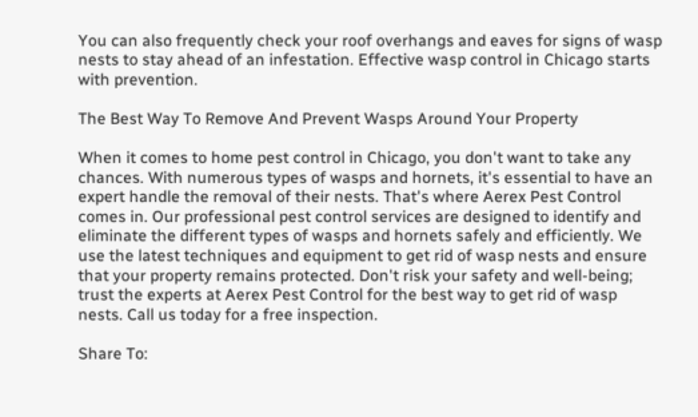You can also frequently check your roof overhangs and eaves for signs of wasp nests to stay ahead of an infestation. Effective wasp control in Chicago starts with prevention.

The Best Way To Remove And Prevent Wasps Around Your Property

When it comes to home pest control in Chicago, you don't want to take any chances. With numerous types of wasps and hornets, it's essential to have an expert handle the removal of their nests. That's where Aerex Pest Control comes in. Our professional pest control services are designed to identify and eliminate the different types of wasps and hornets safely and efficiently. We use the latest techniques and equipment to get rid of wasp nests and ensure that your property remains protected. Don't risk your safety and well-being; trust the experts at Aerex Pest Control for the best way to get rid of wasp nests. Call us today for a free inspection.

Share To: